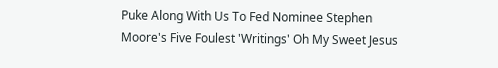Puke Along With Us To Fed Nominee Stephen Moore's Five Foulest 'Writings' Oh My Sweet Jesus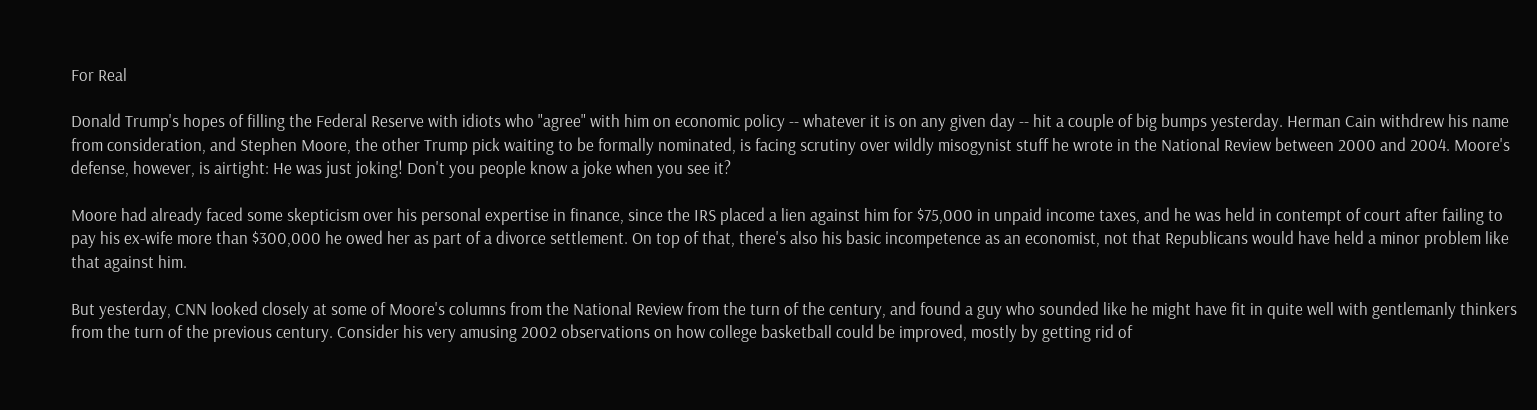For Real

Donald Trump's hopes of filling the Federal Reserve with idiots who "agree" with him on economic policy -- whatever it is on any given day -- hit a couple of big bumps yesterday. Herman Cain withdrew his name from consideration, and Stephen Moore, the other Trump pick waiting to be formally nominated, is facing scrutiny over wildly misogynist stuff he wrote in the National Review between 2000 and 2004. Moore's defense, however, is airtight: He was just joking! Don't you people know a joke when you see it?

Moore had already faced some skepticism over his personal expertise in finance, since the IRS placed a lien against him for $75,000 in unpaid income taxes, and he was held in contempt of court after failing to pay his ex-wife more than $300,000 he owed her as part of a divorce settlement. On top of that, there's also his basic incompetence as an economist, not that Republicans would have held a minor problem like that against him.

But yesterday, CNN looked closely at some of Moore's columns from the National Review from the turn of the century, and found a guy who sounded like he might have fit in quite well with gentlemanly thinkers from the turn of the previous century. Consider his very amusing 2002 observations on how college basketball could be improved, mostly by getting rid of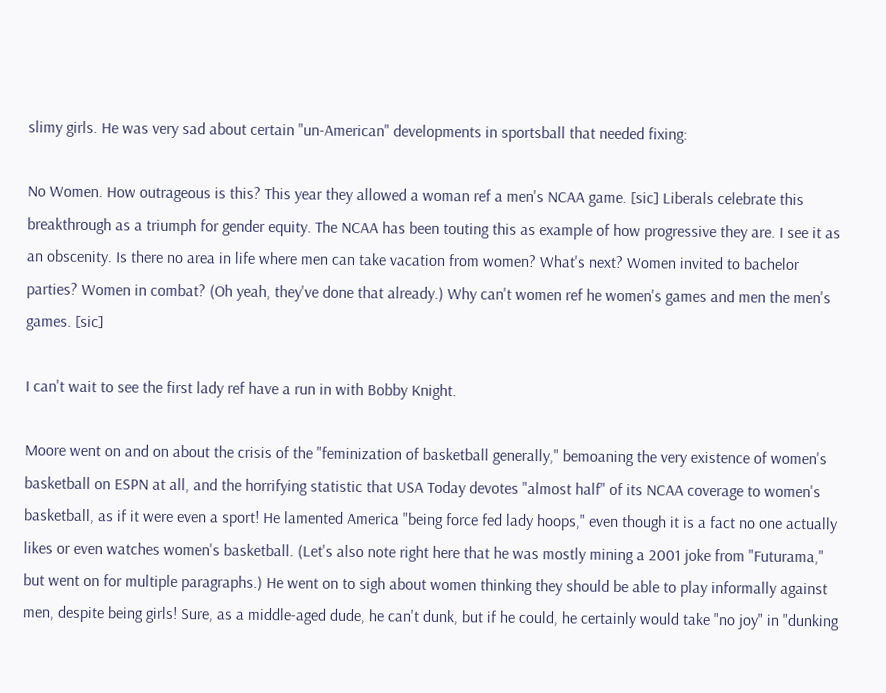slimy girls. He was very sad about certain "un-American" developments in sportsball that needed fixing:

No Women. How outrageous is this? This year they allowed a woman ref a men's NCAA game. [sic] Liberals celebrate this breakthrough as a triumph for gender equity. The NCAA has been touting this as example of how progressive they are. I see it as an obscenity. Is there no area in life where men can take vacation from women? What's next? Women invited to bachelor parties? Women in combat? (Oh yeah, they've done that already.) Why can't women ref he women's games and men the men's games. [sic]

I can't wait to see the first lady ref have a run in with Bobby Knight.

Moore went on and on about the crisis of the "feminization of basketball generally," bemoaning the very existence of women's basketball on ESPN at all, and the horrifying statistic that USA Today devotes "almost half" of its NCAA coverage to women's basketball, as if it were even a sport! He lamented America "being force fed lady hoops," even though it is a fact no one actually likes or even watches women's basketball. (Let's also note right here that he was mostly mining a 2001 joke from "Futurama," but went on for multiple paragraphs.) He went on to sigh about women thinking they should be able to play informally against men, despite being girls! Sure, as a middle-aged dude, he can't dunk, but if he could, he certainly would take "no joy" in "dunking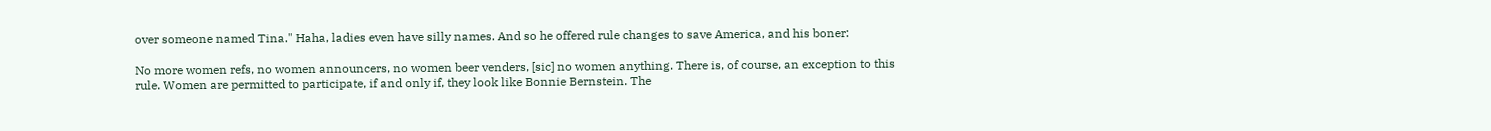over someone named Tina." Haha, ladies even have silly names. And so he offered rule changes to save America, and his boner:

No more women refs, no women announcers, no women beer venders, [sic] no women anything. There is, of course, an exception to this rule. Women are permitted to participate, if and only if, they look like Bonnie Bernstein. The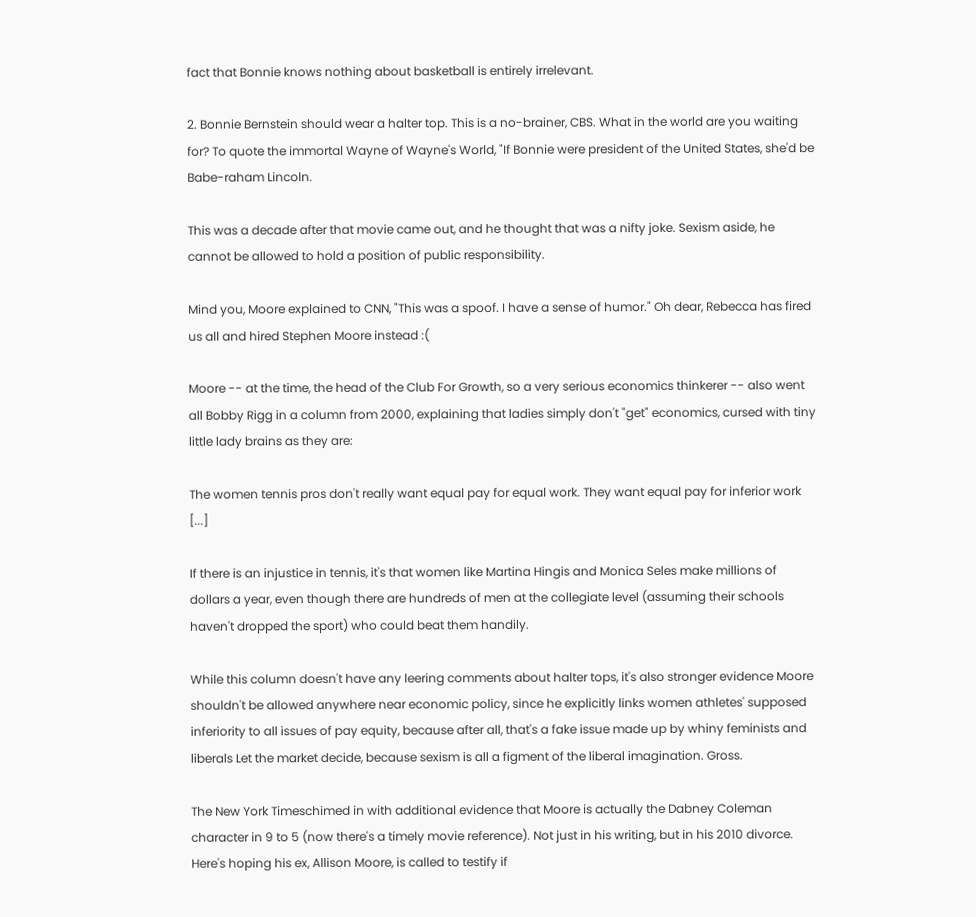fact that Bonnie knows nothing about basketball is entirely irrelevant.

2. Bonnie Bernstein should wear a halter top. This is a no-brainer, CBS. What in the world are you waiting for? To quote the immortal Wayne of Wayne's World, "If Bonnie were president of the United States, she'd be Babe-raham Lincoln.

This was a decade after that movie came out, and he thought that was a nifty joke. Sexism aside, he cannot be allowed to hold a position of public responsibility.

Mind you, Moore explained to CNN, "This was a spoof. I have a sense of humor." Oh dear, Rebecca has fired us all and hired Stephen Moore instead :(

Moore -- at the time, the head of the Club For Growth, so a very serious economics thinkerer -- also went all Bobby Rigg in a column from 2000, explaining that ladies simply don't "get" economics, cursed with tiny little lady brains as they are:

The women tennis pros don't really want equal pay for equal work. They want equal pay for inferior work [...]

If there is an injustice in tennis, it's that women like Martina Hingis and Monica Seles make millions of dollars a year, even though there are hundreds of men at the collegiate level (assuming their schools haven't dropped the sport) who could beat them handily.

While this column doesn't have any leering comments about halter tops, it's also stronger evidence Moore shouldn't be allowed anywhere near economic policy, since he explicitly links women athletes' supposed inferiority to all issues of pay equity, because after all, that's a fake issue made up by whiny feminists and liberals Let the market decide, because sexism is all a figment of the liberal imagination. Gross.

The New York Timeschimed in with additional evidence that Moore is actually the Dabney Coleman character in 9 to 5 (now there's a timely movie reference). Not just in his writing, but in his 2010 divorce. Here's hoping his ex, Allison Moore, is called to testify if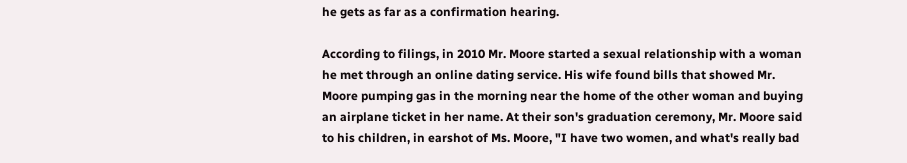he gets as far as a confirmation hearing.

According to filings, in 2010 Mr. Moore started a sexual relationship with a woman he met through an online dating service. His wife found bills that showed Mr. Moore pumping gas in the morning near the home of the other woman and buying an airplane ticket in her name. At their son's graduation ceremony, Mr. Moore said to his children, in earshot of Ms. Moore, "I have two women, and what's really bad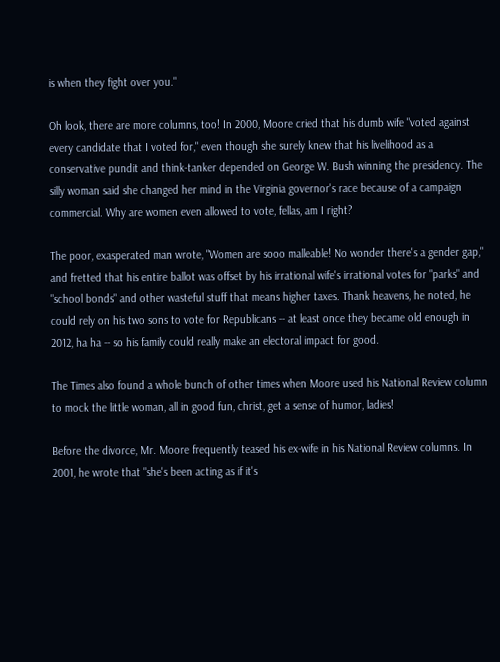is when they fight over you."

Oh look, there are more columns, too! In 2000, Moore cried that his dumb wife "voted against every candidate that I voted for," even though she surely knew that his livelihood as a conservative pundit and think-tanker depended on George W. Bush winning the presidency. The silly woman said she changed her mind in the Virginia governor's race because of a campaign commercial. Why are women even allowed to vote, fellas, am I right?

The poor, exasperated man wrote, "Women are sooo malleable! No wonder there's a gender gap," and fretted that his entire ballot was offset by his irrational wife's irrational votes for "parks" and "school bonds" and other wasteful stuff that means higher taxes. Thank heavens, he noted, he could rely on his two sons to vote for Republicans -- at least once they became old enough in 2012, ha ha -- so his family could really make an electoral impact for good.

The Times also found a whole bunch of other times when Moore used his National Review column to mock the little woman, all in good fun, christ, get a sense of humor, ladies!

Before the divorce, Mr. Moore frequently teased his ex-wife in his National Review columns. In 2001, he wrote that "she's been acting as if it's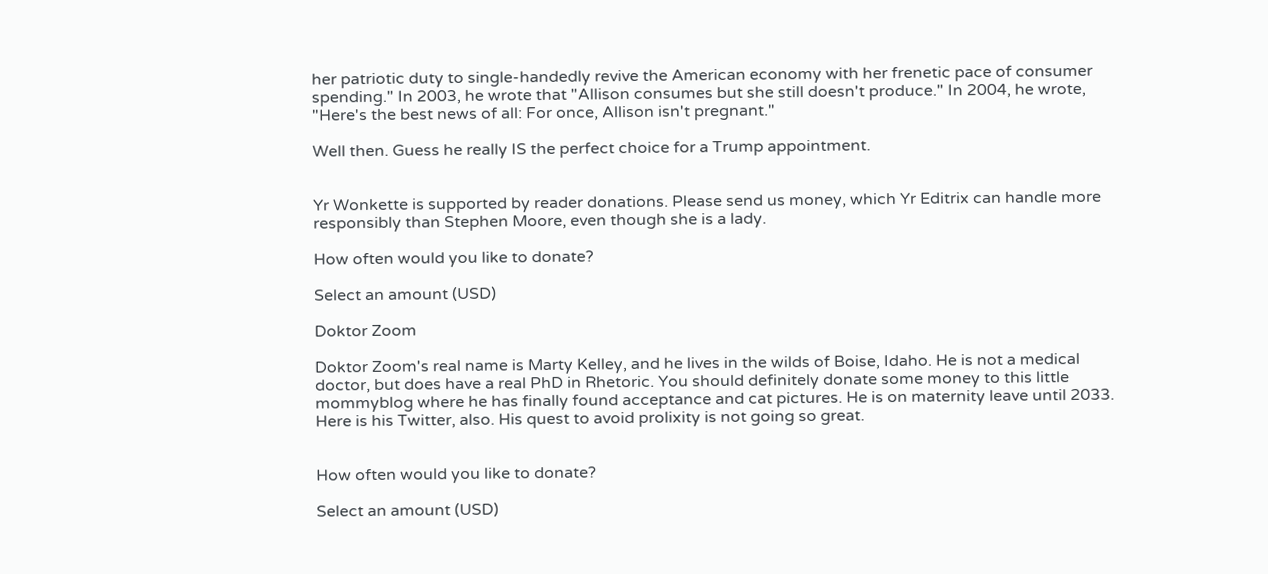her patriotic duty to single-handedly revive the American economy with her frenetic pace of consumer spending." In 2003, he wrote that "Allison consumes but she still doesn't produce." In 2004, he wrote, "Here's the best news of all: For once, Allison isn't pregnant."

Well then. Guess he really IS the perfect choice for a Trump appointment.


Yr Wonkette is supported by reader donations. Please send us money, which Yr Editrix can handle more responsibly than Stephen Moore, even though she is a lady.

How often would you like to donate?

Select an amount (USD)

Doktor Zoom

Doktor Zoom's real name is Marty Kelley, and he lives in the wilds of Boise, Idaho. He is not a medical doctor, but does have a real PhD in Rhetoric. You should definitely donate some money to this little mommyblog where he has finally found acceptance and cat pictures. He is on maternity leave until 2033. Here is his Twitter, also. His quest to avoid prolixity is not going so great.


How often would you like to donate?

Select an amount (USD)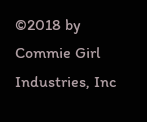©2018 by Commie Girl Industries, Inc